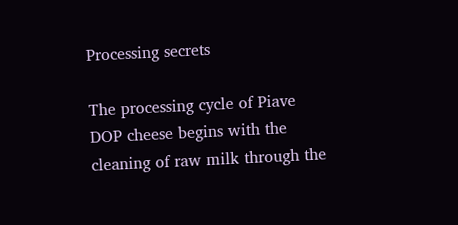Processing secrets

The processing cycle of Piave DOP cheese begins with the cleaning of raw milk through the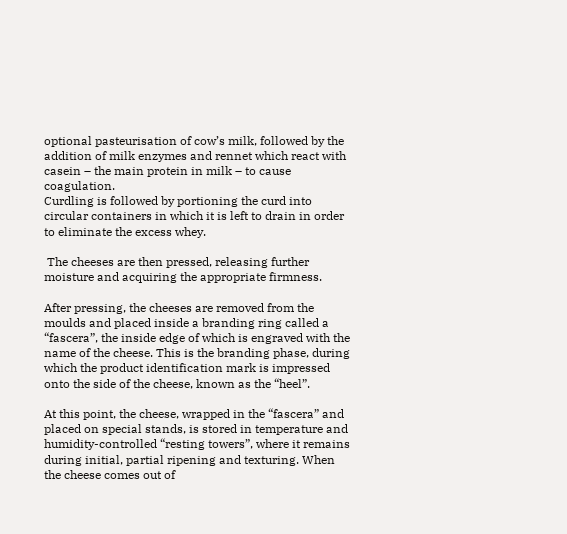optional pasteurisation of cow’s milk, followed by the addition of milk enzymes and rennet which react with casein – the main protein in milk – to cause coagulation.
Curdling is followed by portioning the curd into circular containers in which it is left to drain in order to eliminate the excess whey.

 The cheeses are then pressed, releasing further moisture and acquiring the appropriate firmness.

After pressing, the cheeses are removed from the moulds and placed inside a branding ring called a “fascera”, the inside edge of which is engraved with the name of the cheese. This is the branding phase, during which the product identification mark is impressed onto the side of the cheese, known as the “heel”.

At this point, the cheese, wrapped in the “fascera” and placed on special stands, is stored in temperature and humidity-controlled “resting towers”, where it remains during initial, partial ripening and texturing. When the cheese comes out of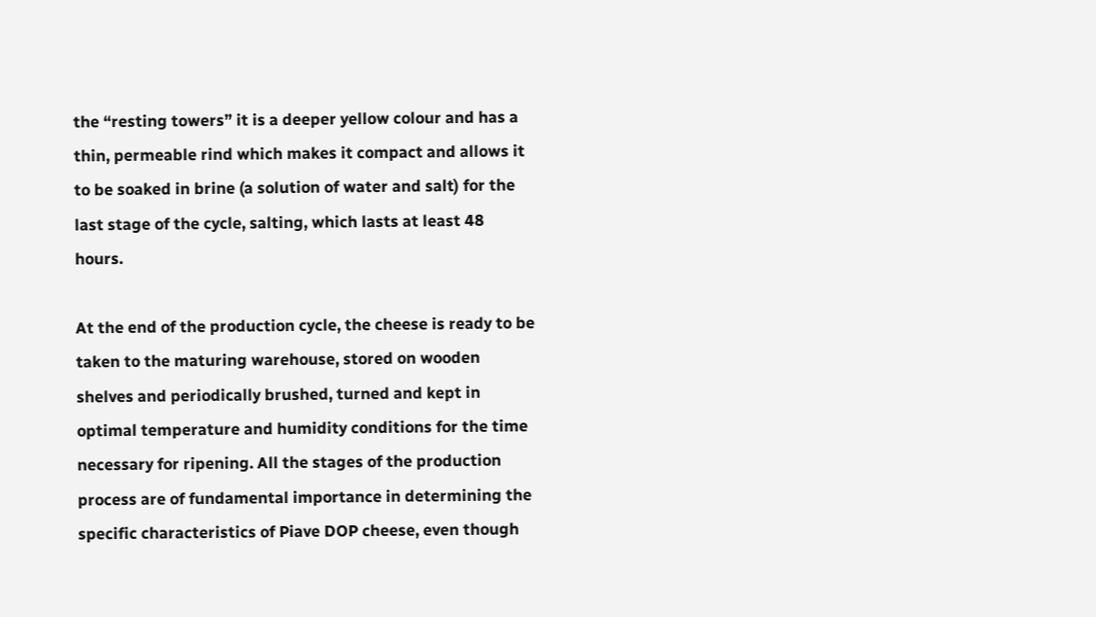the “resting towers” it is a deeper yellow colour and has a thin, permeable rind which makes it compact and allows it to be soaked in brine (a solution of water and salt) for the last stage of the cycle, salting, which lasts at least 48 hours.

At the end of the production cycle, the cheese is ready to be taken to the maturing warehouse, stored on wooden shelves and periodically brushed, turned and kept in optimal temperature and humidity conditions for the time necessary for ripening. All the stages of the production process are of fundamental importance in determining the specific characteristics of Piave DOP cheese, even though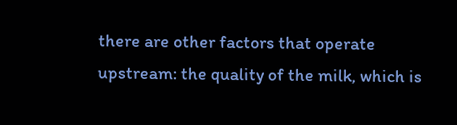there are other factors that operate upstream: the quality of the milk, which is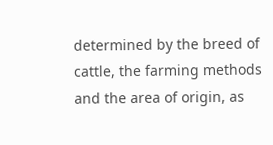determined by the breed of cattle, the farming methods and the area of origin, as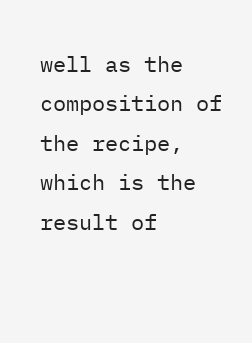well as the composition of the recipe, which is the result of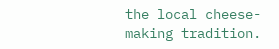the local cheese-making tradition.